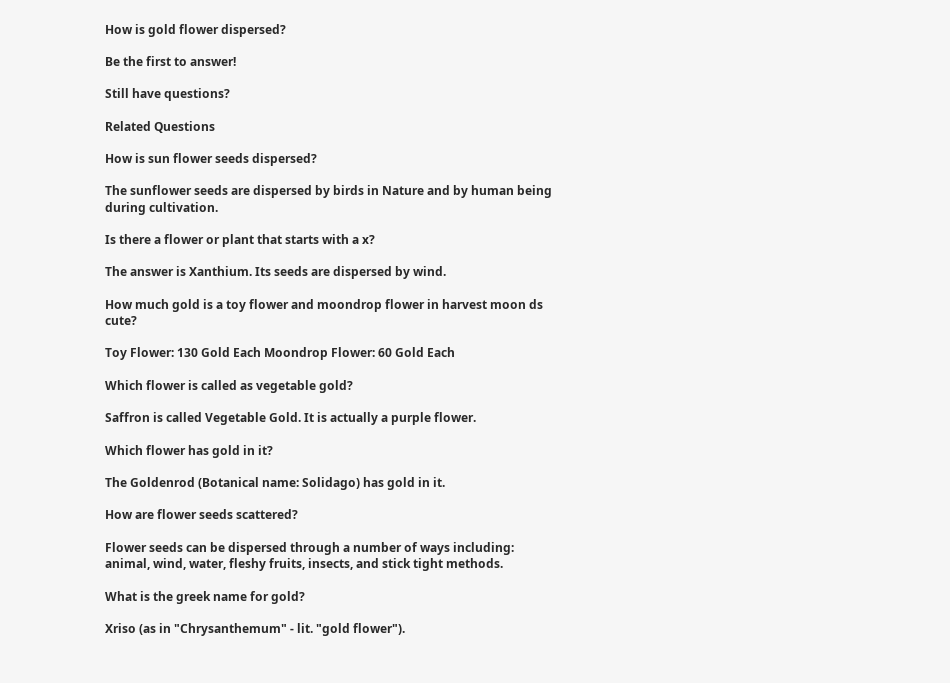How is gold flower dispersed?

Be the first to answer!

Still have questions?

Related Questions

How is sun flower seeds dispersed?

The sunflower seeds are dispersed by birds in Nature and by human being during cultivation.

Is there a flower or plant that starts with a x?

The answer is Xanthium. Its seeds are dispersed by wind.

How much gold is a toy flower and moondrop flower in harvest moon ds cute?

Toy Flower: 130 Gold Each Moondrop Flower: 60 Gold Each

Which flower is called as vegetable gold?

Saffron is called Vegetable Gold. It is actually a purple flower.

Which flower has gold in it?

The Goldenrod (Botanical name: Solidago) has gold in it.

How are flower seeds scattered?

Flower seeds can be dispersed through a number of ways including: animal, wind, water, fleshy fruits, insects, and stick tight methods.

What is the greek name for gold?

Xriso (as in "Chrysanthemum" - lit. "gold flower").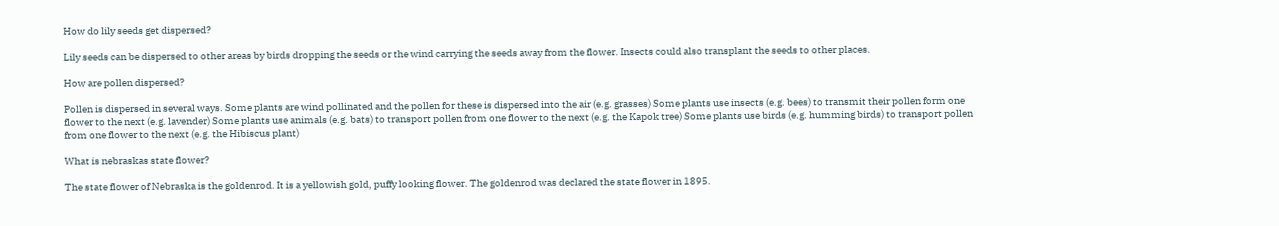How do lily seeds get dispersed?

Lily seeds can be dispersed to other areas by birds dropping the seeds or the wind carrying the seeds away from the flower. Insects could also transplant the seeds to other places.

How are pollen dispersed?

Pollen is dispersed in several ways. Some plants are wind pollinated and the pollen for these is dispersed into the air (e.g. grasses) Some plants use insects (e.g. bees) to transmit their pollen form one flower to the next (e.g. lavender) Some plants use animals (e.g. bats) to transport pollen from one flower to the next (e.g. the Kapok tree) Some plants use birds (e.g. humming birds) to transport pollen from one flower to the next (e.g. the Hibiscus plant)

What is nebraskas state flower?

The state flower of Nebraska is the goldenrod. It is a yellowish gold, puffy looking flower. The goldenrod was declared the state flower in 1895.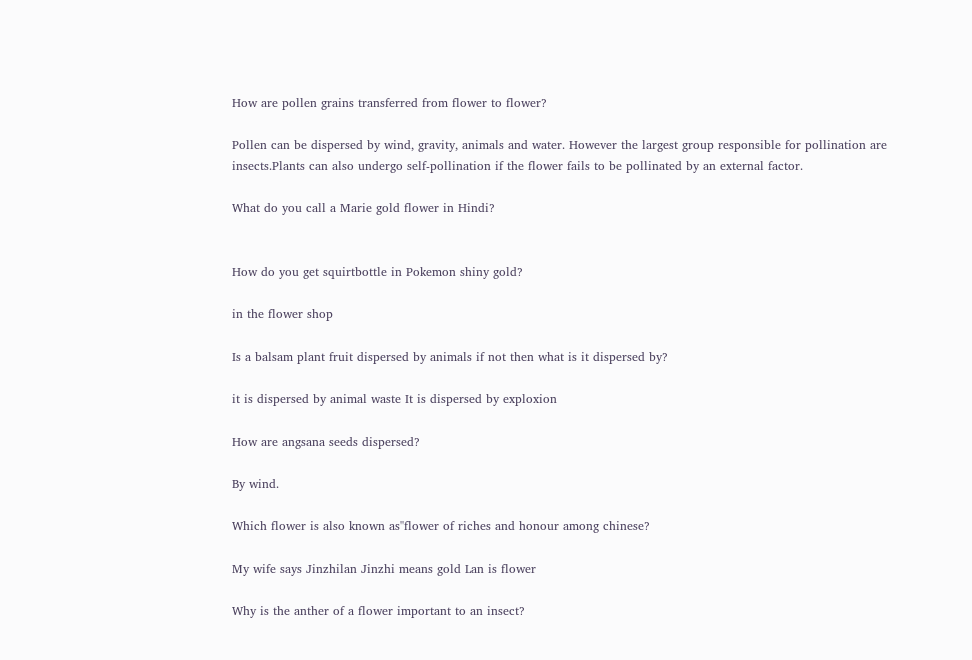How are pollen grains transferred from flower to flower?

Pollen can be dispersed by wind, gravity, animals and water. However the largest group responsible for pollination are insects.Plants can also undergo self-pollination if the flower fails to be pollinated by an external factor.

What do you call a Marie gold flower in Hindi?


How do you get squirtbottle in Pokemon shiny gold?

in the flower shop

Is a balsam plant fruit dispersed by animals if not then what is it dispersed by?

it is dispersed by animal waste It is dispersed by exploxion

How are angsana seeds dispersed?

By wind.

Which flower is also known as''flower of riches and honour among chinese?

My wife says Jinzhilan Jinzhi means gold Lan is flower

Why is the anther of a flower important to an insect?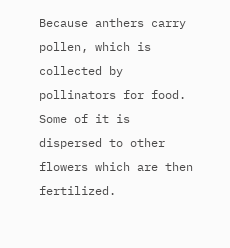Because anthers carry pollen, which is collected by pollinators for food. Some of it is dispersed to other flowers which are then fertilized.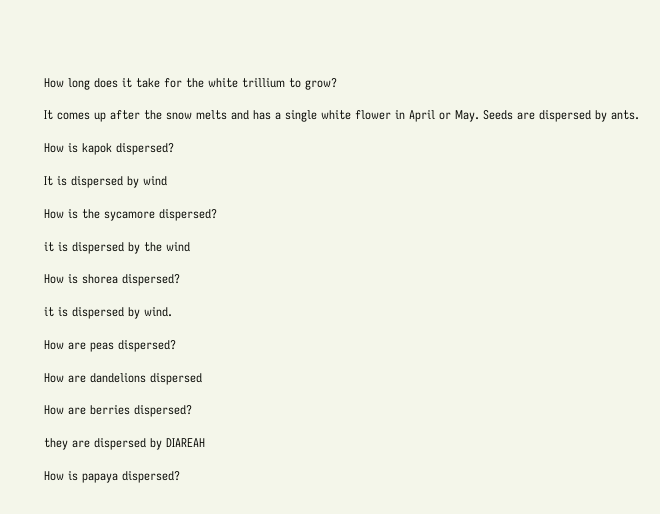How long does it take for the white trillium to grow?

It comes up after the snow melts and has a single white flower in April or May. Seeds are dispersed by ants.

How is kapok dispersed?

It is dispersed by wind

How is the sycamore dispersed?

it is dispersed by the wind

How is shorea dispersed?

it is dispersed by wind.

How are peas dispersed?

How are dandelions dispersed

How are berries dispersed?

they are dispersed by DIAREAH

How is papaya dispersed?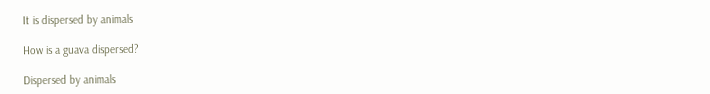It is dispersed by animals

How is a guava dispersed?

Dispersed by animals